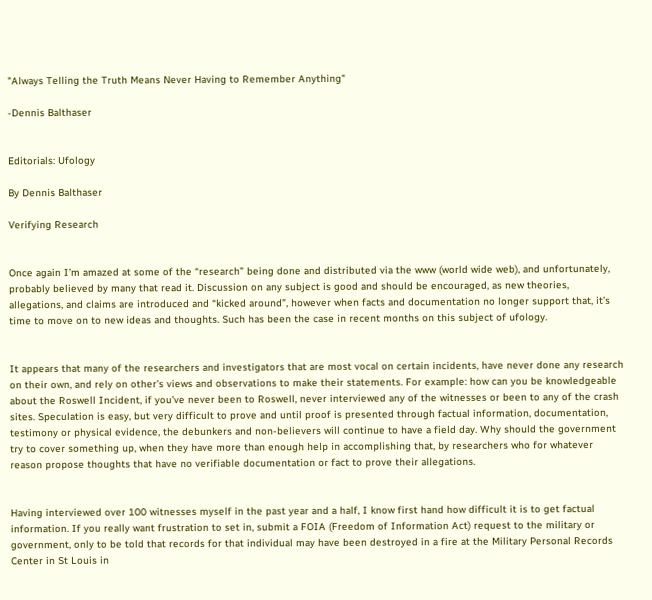"Always Telling the Truth Means Never Having to Remember Anything"

-Dennis Balthaser


Editorials: Ufology

By Dennis Balthaser

Verifying Research


Once again I’m amazed at some of the “research” being done and distributed via the www (world wide web), and unfortunately, probably believed by many that read it. Discussion on any subject is good and should be encouraged, as new theories, allegations, and claims are introduced and “kicked around”, however when facts and documentation no longer support that, it’s time to move on to new ideas and thoughts. Such has been the case in recent months on this subject of ufology.


It appears that many of the researchers and investigators that are most vocal on certain incidents, have never done any research on their own, and rely on other’s views and observations to make their statements. For example: how can you be knowledgeable about the Roswell Incident, if you’ve never been to Roswell, never interviewed any of the witnesses or been to any of the crash sites. Speculation is easy, but very difficult to prove and until proof is presented through factual information, documentation, testimony or physical evidence, the debunkers and non-believers will continue to have a field day. Why should the government try to cover something up, when they have more than enough help in accomplishing that, by researchers who for whatever reason propose thoughts that have no verifiable documentation or fact to prove their allegations.


Having interviewed over 100 witnesses myself in the past year and a half, I know first hand how difficult it is to get factual information. If you really want frustration to set in, submit a FOIA (Freedom of Information Act) request to the military or government, only to be told that records for that individual may have been destroyed in a fire at the Military Personal Records Center in St Louis in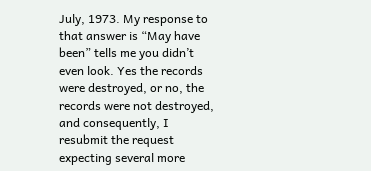July, 1973. My response to that answer is “May have been” tells me you didn’t even look. Yes the records were destroyed, or no, the records were not destroyed, and consequently, I resubmit the request expecting several more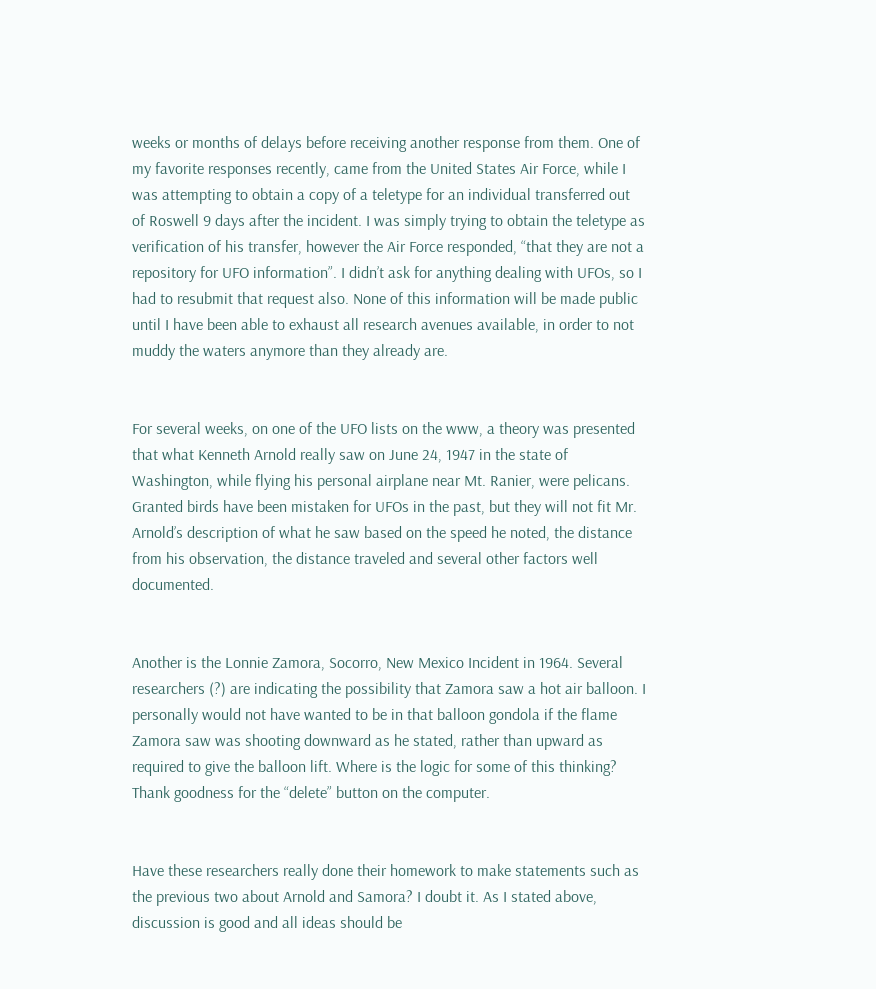weeks or months of delays before receiving another response from them. One of my favorite responses recently, came from the United States Air Force, while I was attempting to obtain a copy of a teletype for an individual transferred out of Roswell 9 days after the incident. I was simply trying to obtain the teletype as verification of his transfer, however the Air Force responded, “that they are not a repository for UFO information”. I didn’t ask for anything dealing with UFOs, so I had to resubmit that request also. None of this information will be made public until I have been able to exhaust all research avenues available, in order to not muddy the waters anymore than they already are.


For several weeks, on one of the UFO lists on the www, a theory was presented that what Kenneth Arnold really saw on June 24, 1947 in the state of Washington, while flying his personal airplane near Mt. Ranier, were pelicans. Granted birds have been mistaken for UFOs in the past, but they will not fit Mr. Arnold’s description of what he saw based on the speed he noted, the distance from his observation, the distance traveled and several other factors well documented.


Another is the Lonnie Zamora, Socorro, New Mexico Incident in 1964. Several researchers (?) are indicating the possibility that Zamora saw a hot air balloon. I personally would not have wanted to be in that balloon gondola if the flame Zamora saw was shooting downward as he stated, rather than upward as required to give the balloon lift. Where is the logic for some of this thinking? Thank goodness for the “delete” button on the computer.


Have these researchers really done their homework to make statements such as the previous two about Arnold and Samora? I doubt it. As I stated above, discussion is good and all ideas should be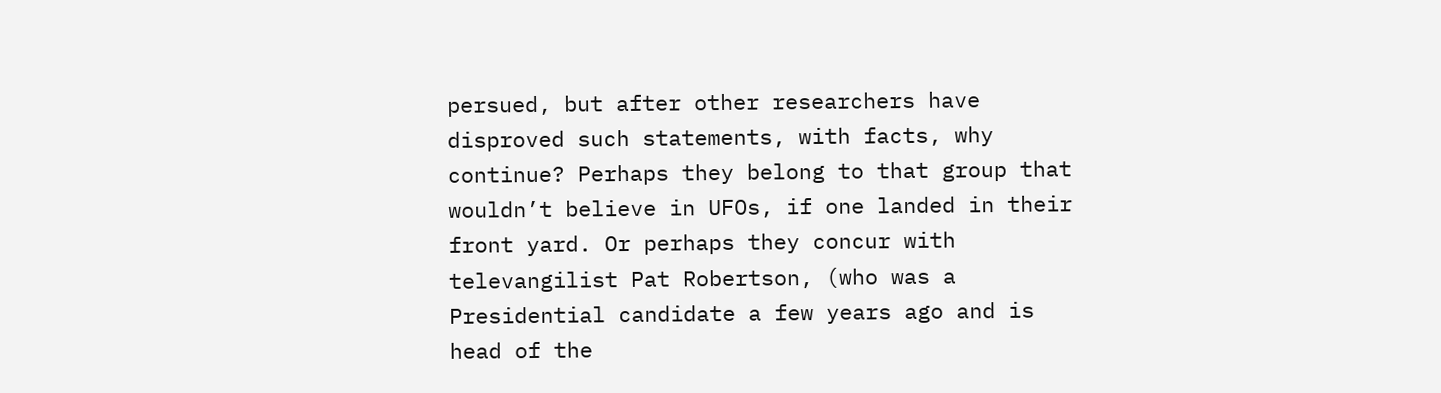persued, but after other researchers have disproved such statements, with facts, why continue? Perhaps they belong to that group that wouldn’t believe in UFOs, if one landed in their front yard. Or perhaps they concur with televangilist Pat Robertson, (who was a Presidential candidate a few years ago and is head of the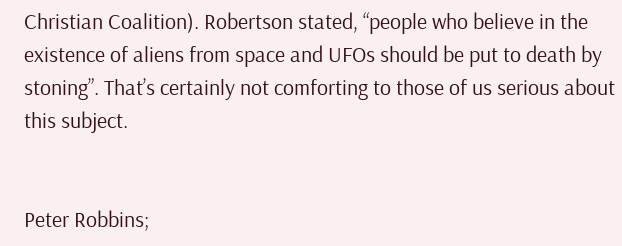Christian Coalition). Robertson stated, “people who believe in the existence of aliens from space and UFOs should be put to death by stoning”. That’s certainly not comforting to those of us serious about this subject.


Peter Robbins;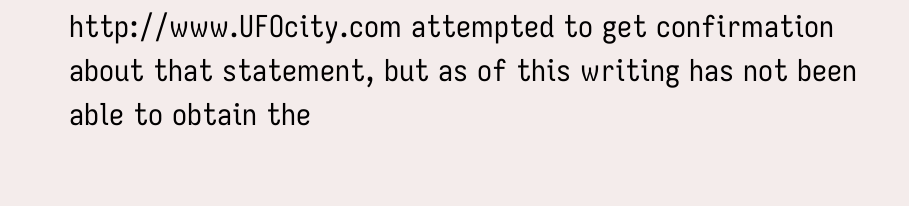http://www.UFOcity.com attempted to get confirmation about that statement, but as of this writing has not been able to obtain the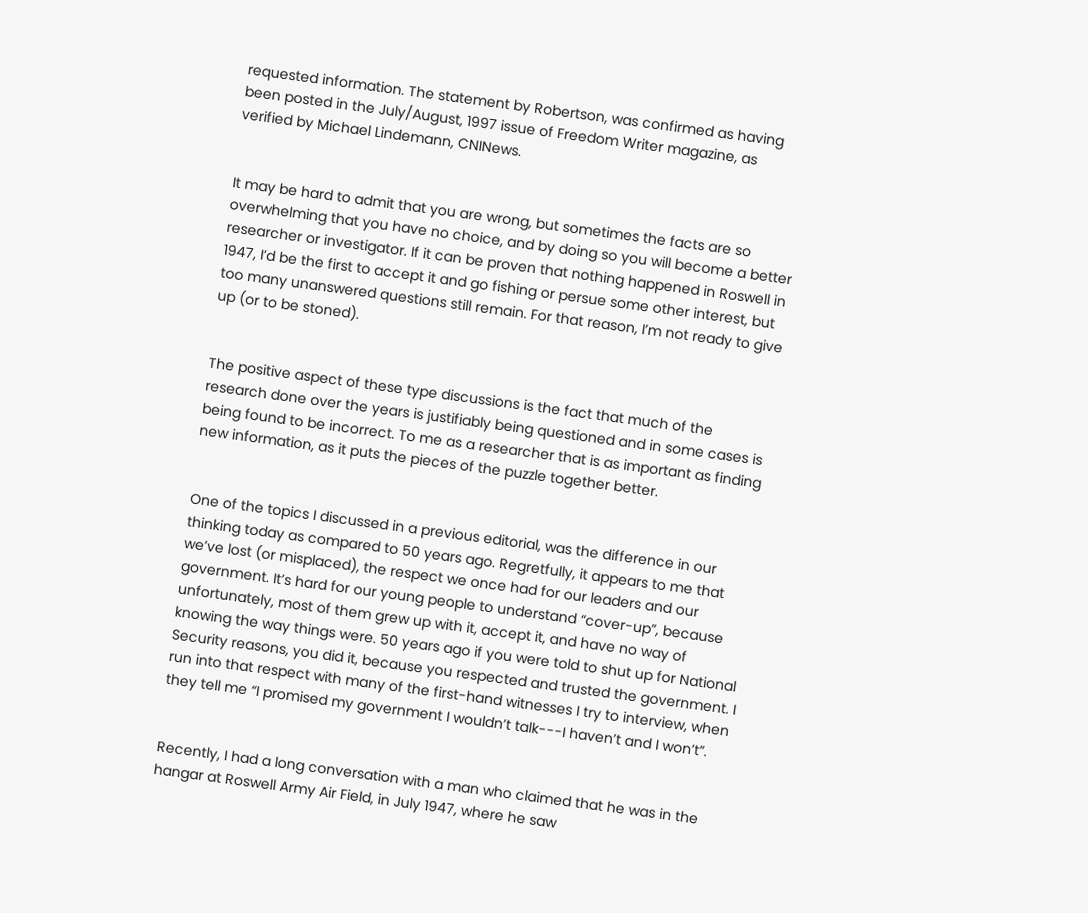requested information. The statement by Robertson, was confirmed as having been posted in the July/August, 1997 issue of Freedom Writer magazine, as verified by Michael Lindemann, CNINews.


It may be hard to admit that you are wrong, but sometimes the facts are so overwhelming that you have no choice, and by doing so you will become a better researcher or investigator. If it can be proven that nothing happened in Roswell in 1947, I’d be the first to accept it and go fishing or persue some other interest, but too many unanswered questions still remain. For that reason, I’m not ready to give up (or to be stoned).


The positive aspect of these type discussions is the fact that much of the research done over the years is justifiably being questioned and in some cases is being found to be incorrect. To me as a researcher that is as important as finding new information, as it puts the pieces of the puzzle together better.


One of the topics I discussed in a previous editorial, was the difference in our thinking today as compared to 50 years ago. Regretfully, it appears to me that we’ve lost (or misplaced), the respect we once had for our leaders and our government. It’s hard for our young people to understand “cover-up”, because unfortunately, most of them grew up with it, accept it, and have no way of knowing the way things were. 50 years ago if you were told to shut up for National Security reasons, you did it, because you respected and trusted the government. I run into that respect with many of the first-hand witnesses I try to interview, when they tell me “I promised my government I wouldn’t talk---I haven’t and I won’t”.


Recently, I had a long conversation with a man who claimed that he was in the hangar at Roswell Army Air Field, in July 1947, where he saw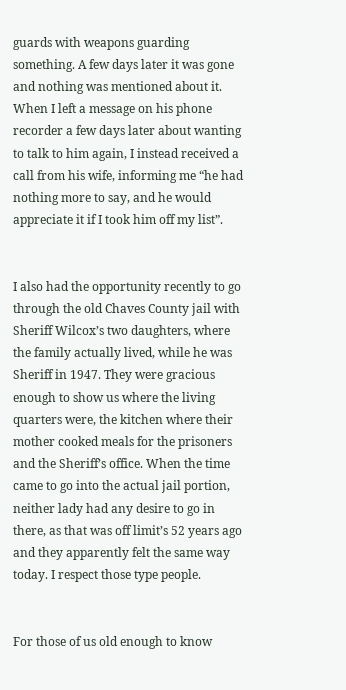guards with weapons guarding something. A few days later it was gone and nothing was mentioned about it. When I left a message on his phone recorder a few days later about wanting to talk to him again, I instead received a call from his wife, informing me “he had nothing more to say, and he would appreciate it if I took him off my list”.


I also had the opportunity recently to go through the old Chaves County jail with Sheriff Wilcox’s two daughters, where the family actually lived, while he was Sheriff in 1947. They were gracious enough to show us where the living quarters were, the kitchen where their mother cooked meals for the prisoners and the Sheriff’s office. When the time came to go into the actual jail portion, neither lady had any desire to go in there, as that was off limit’s 52 years ago and they apparently felt the same way today. I respect those type people.


For those of us old enough to know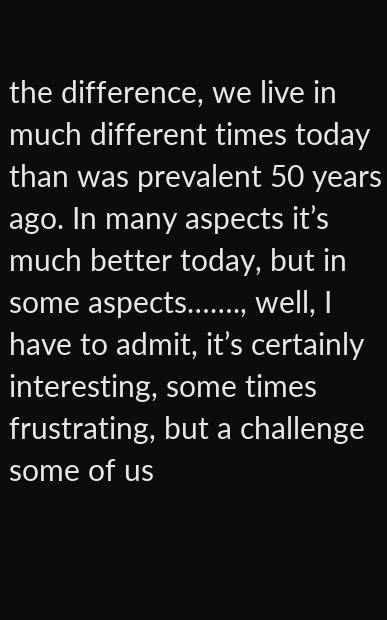the difference, we live in much different times today than was prevalent 50 years ago. In many aspects it’s much better today, but in some aspects……., well, I have to admit, it’s certainly interesting, some times frustrating, but a challenge some of us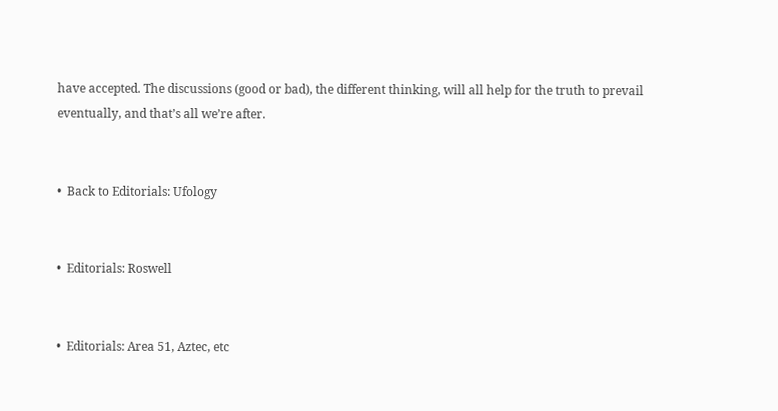have accepted. The discussions (good or bad), the different thinking, will all help for the truth to prevail eventually, and that’s all we’re after.


•  Back to Editorials: Ufology


•  Editorials: Roswell


•  Editorials: Area 51, Aztec, etc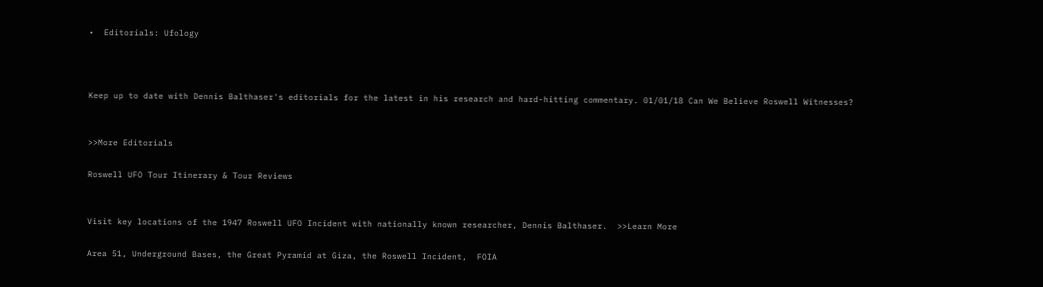•  Editorials: Ufology



Keep up to date with Dennis Balthaser's editorials for the latest in his research and hard-hitting commentary. 01/01/18 Can We Believe Roswell Witnesses?


>>More Editorials

Roswell UFO Tour Itinerary & Tour Reviews


Visit key locations of the 1947 Roswell UFO Incident with nationally known researcher, Dennis Balthaser.  >>Learn More

Area 51, Underground Bases, the Great Pyramid at Giza, the Roswell Incident,  FOIA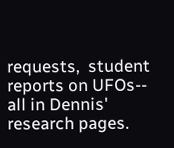requests,  student reports on UFOs-- all in Dennis' research pages.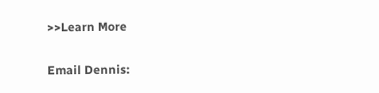>>Learn More

Email Dennis: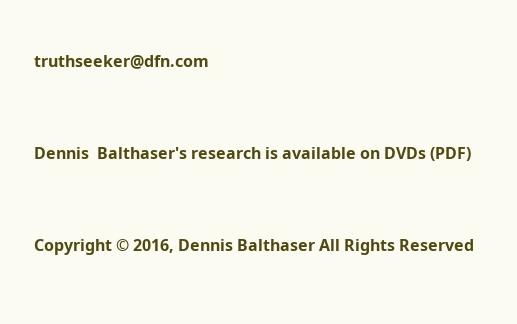truthseeker@dfn.com


Dennis  Balthaser's research is available on DVDs (PDF)


Copyright © 2016, Dennis Balthaser All Rights Reserved